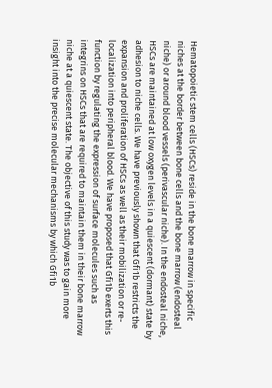Hematopoietic stem cells (HSCs) reside in the bone marrow in specific niches at the border between bone cells and the bone marrow (endosteal niche) or around blood vessels (perivascular niche). In the endosteal niche, HSCs are maintained at low oxygen levels in a quiescent (dormant) state by adhesion to niche cells. We have previously shown that Gfi1b restricts the expansion and proliferation of HSCs as well as their mobilization or re-localization into peripheral blood. We have proposed that Gfi1b exerts this function by regulating the expression of surface molecules such as integrins on HSCs that are required to maintain them in their bone marrow niche at a quiescent state. The objective of this study was to gain more insight into the precise molecular mechanisms by which Gfi1b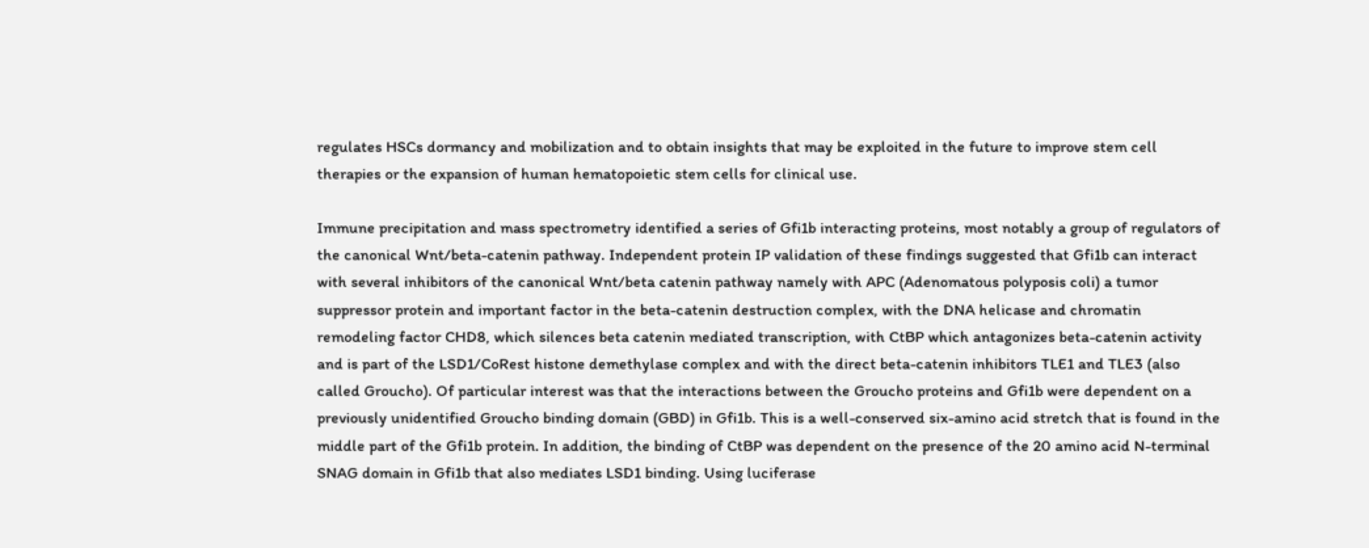regulates HSCs dormancy and mobilization and to obtain insights that may be exploited in the future to improve stem cell therapies or the expansion of human hematopoietic stem cells for clinical use.

Immune precipitation and mass spectrometry identified a series of Gfi1b interacting proteins, most notably a group of regulators of the canonical Wnt/beta-catenin pathway. Independent protein IP validation of these findings suggested that Gfi1b can interact with several inhibitors of the canonical Wnt/beta catenin pathway namely with APC (Adenomatous polyposis coli) a tumor suppressor protein and important factor in the beta-catenin destruction complex, with the DNA helicase and chromatin remodeling factor CHD8, which silences beta catenin mediated transcription, with CtBP which antagonizes beta-catenin activity and is part of the LSD1/CoRest histone demethylase complex and with the direct beta-catenin inhibitors TLE1 and TLE3 (also called Groucho). Of particular interest was that the interactions between the Groucho proteins and Gfi1b were dependent on a previously unidentified Groucho binding domain (GBD) in Gfi1b. This is a well-conserved six-amino acid stretch that is found in the middle part of the Gfi1b protein. In addition, the binding of CtBP was dependent on the presence of the 20 amino acid N-terminal SNAG domain in Gfi1b that also mediates LSD1 binding. Using luciferase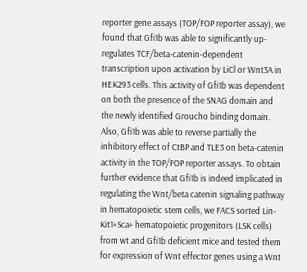reporter gene assays (TOP/FOP reporter assay), we found that Gfi1b was able to significantly up-regulates TCF/beta-catenin-dependent transcription upon activation by LiCl or Wnt3A in HEK293 cells. This activity of Gfi1b was dependent on both the presence of the SNAG domain and the newly identified Groucho binding domain. Also, Gfi1b was able to reverse partially the inhibitory effect of CtBP and TLE3 on beta-catenin activity in the TOP/FOP reporter assays. To obtain further evidence that Gfi1b is indeed implicated in regulating the Wnt/beta catenin signaling pathway in hematopoietic stem cells, we FACS sorted Lin-Kit1+Sca+ hematopoietic progenitors (LSK cells) from wt and Gfi1b deficient mice and tested them for expression of Wnt effector genes using a Wnt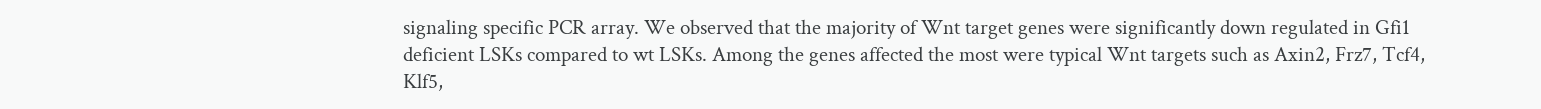signaling specific PCR array. We observed that the majority of Wnt target genes were significantly down regulated in Gfi1 deficient LSKs compared to wt LSKs. Among the genes affected the most were typical Wnt targets such as Axin2, Frz7, Tcf4, Klf5,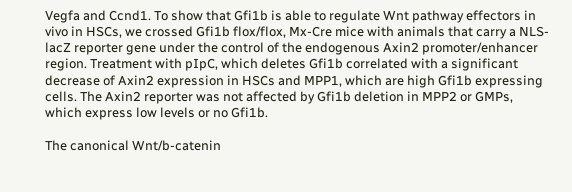Vegfa and Ccnd1. To show that Gfi1b is able to regulate Wnt pathway effectors in vivo in HSCs, we crossed Gfi1b flox/flox, Mx-Cre mice with animals that carry a NLS-lacZ reporter gene under the control of the endogenous Axin2 promoter/enhancer region. Treatment with pIpC, which deletes Gfi1b correlated with a significant decrease of Axin2 expression in HSCs and MPP1, which are high Gfi1b expressing cells. The Axin2 reporter was not affected by Gfi1b deletion in MPP2 or GMPs, which express low levels or no Gfi1b.

The canonical Wnt/b-catenin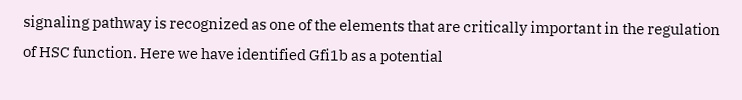signaling pathway is recognized as one of the elements that are critically important in the regulation of HSC function. Here we have identified Gfi1b as a potential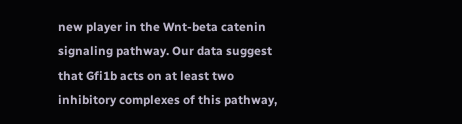new player in the Wnt-beta catenin signaling pathway. Our data suggest that Gfi1b acts on at least two inhibitory complexes of this pathway,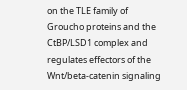on the TLE family of Groucho proteins and the CtBP/LSD1 complex and regulates effectors of the Wnt/beta-catenin signaling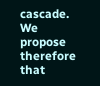cascade. We propose therefore that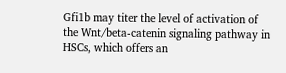Gfi1b may titer the level of activation of the Wnt/beta-catenin signaling pathway in HSCs, which offers an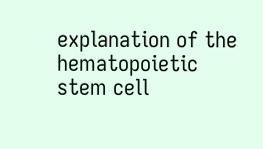explanation of the hematopoietic stem cell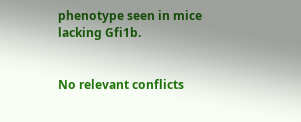phenotype seen in mice lacking Gfi1b.


No relevant conflicts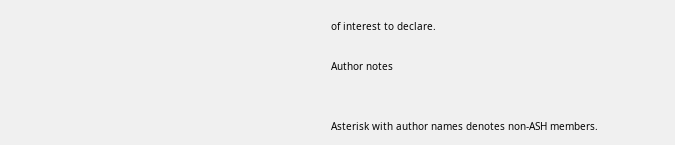of interest to declare.

Author notes


Asterisk with author names denotes non-ASH members.